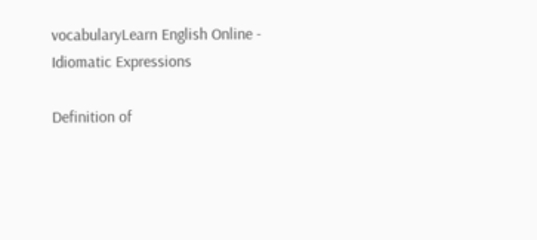vocabularyLearn English Online - Idiomatic Expressions

Definition of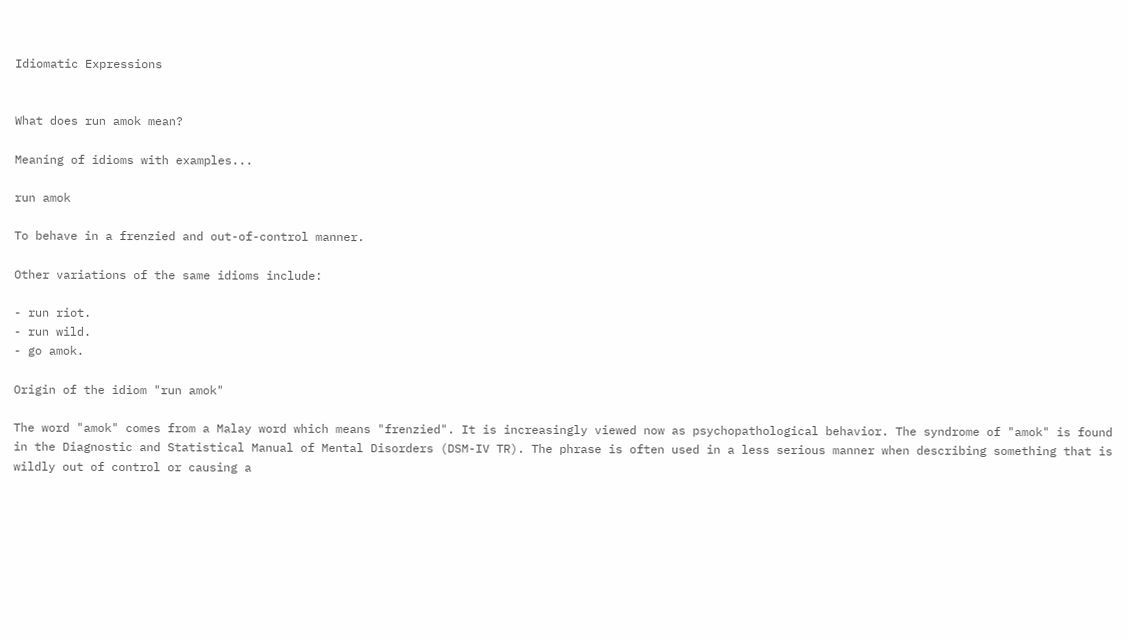Idiomatic Expressions


What does run amok mean?

Meaning of idioms with examples...

run amok

To behave in a frenzied and out-of-control manner.

Other variations of the same idioms include:

- run riot.
- run wild.
- go amok.

Origin of the idiom "run amok"

The word "amok" comes from a Malay word which means "frenzied". It is increasingly viewed now as psychopathological behavior. The syndrome of "amok" is found in the Diagnostic and Statistical Manual of Mental Disorders (DSM-IV TR). The phrase is often used in a less serious manner when describing something that is wildly out of control or causing a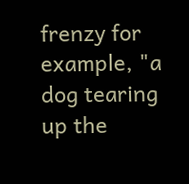frenzy for example, "a dog tearing up the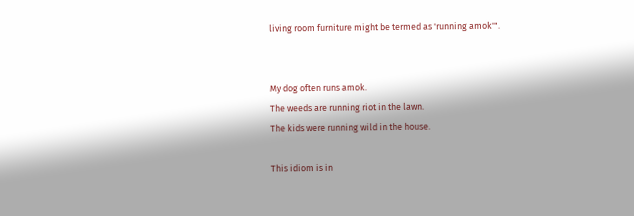living room furniture might be termed as 'running amok'".


My dog often runs amok.
The weeds are running riot in the lawn.
The kids were running wild in the house.

This idiom is in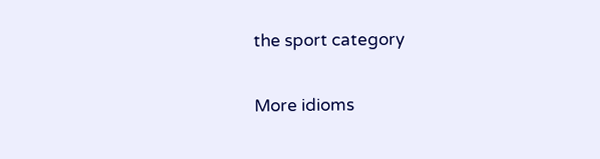the sport category

More idioms